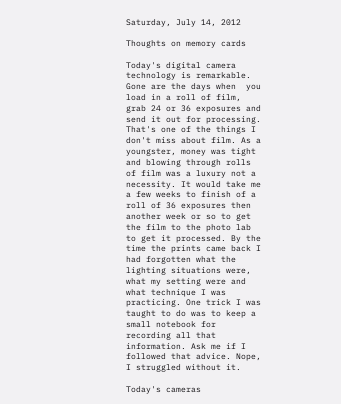Saturday, July 14, 2012

Thoughts on memory cards

Today's digital camera technology is remarkable. Gone are the days when  you load in a roll of film, grab 24 or 36 exposures and send it out for processing. That's one of the things I don't miss about film. As a youngster, money was tight and blowing through rolls of film was a luxury not a necessity. It would take me a few weeks to finish of a roll of 36 exposures then another week or so to get the film to the photo lab to get it processed. By the time the prints came back I had forgotten what the lighting situations were, what my setting were and what technique I was practicing. One trick I was taught to do was to keep a small notebook for recording all that information. Ask me if I followed that advice. Nope, I struggled without it.

Today's cameras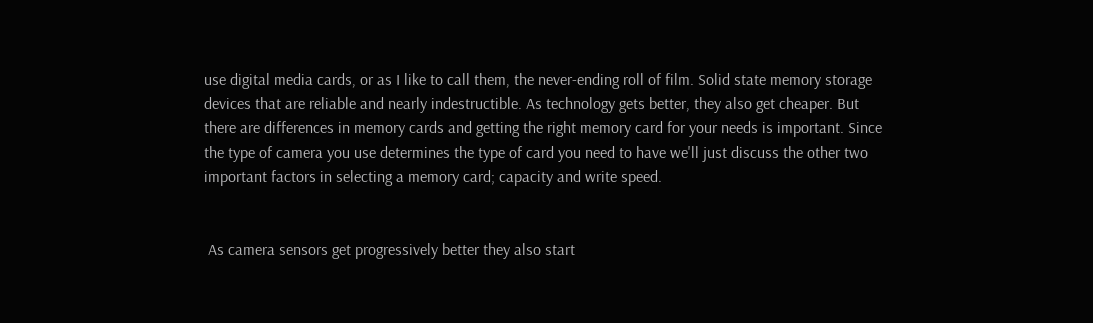use digital media cards, or as I like to call them, the never-ending roll of film. Solid state memory storage devices that are reliable and nearly indestructible. As technology gets better, they also get cheaper. But there are differences in memory cards and getting the right memory card for your needs is important. Since the type of camera you use determines the type of card you need to have we'll just discuss the other two important factors in selecting a memory card; capacity and write speed.


 As camera sensors get progressively better they also start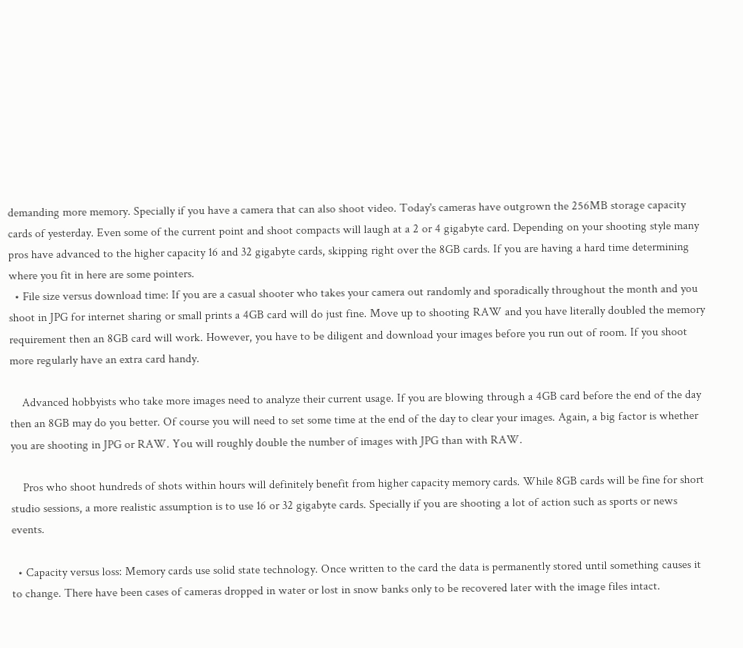demanding more memory. Specially if you have a camera that can also shoot video. Today's cameras have outgrown the 256MB storage capacity cards of yesterday. Even some of the current point and shoot compacts will laugh at a 2 or 4 gigabyte card. Depending on your shooting style many pros have advanced to the higher capacity 16 and 32 gigabyte cards, skipping right over the 8GB cards. If you are having a hard time determining where you fit in here are some pointers.
  • File size versus download time: If you are a casual shooter who takes your camera out randomly and sporadically throughout the month and you shoot in JPG for internet sharing or small prints a 4GB card will do just fine. Move up to shooting RAW and you have literally doubled the memory requirement then an 8GB card will work. However, you have to be diligent and download your images before you run out of room. If you shoot more regularly have an extra card handy.

    Advanced hobbyists who take more images need to analyze their current usage. If you are blowing through a 4GB card before the end of the day then an 8GB may do you better. Of course you will need to set some time at the end of the day to clear your images. Again, a big factor is whether you are shooting in JPG or RAW. You will roughly double the number of images with JPG than with RAW.

    Pros who shoot hundreds of shots within hours will definitely benefit from higher capacity memory cards. While 8GB cards will be fine for short studio sessions, a more realistic assumption is to use 16 or 32 gigabyte cards. Specially if you are shooting a lot of action such as sports or news events.

  • Capacity versus loss: Memory cards use solid state technology. Once written to the card the data is permanently stored until something causes it to change. There have been cases of cameras dropped in water or lost in snow banks only to be recovered later with the image files intact.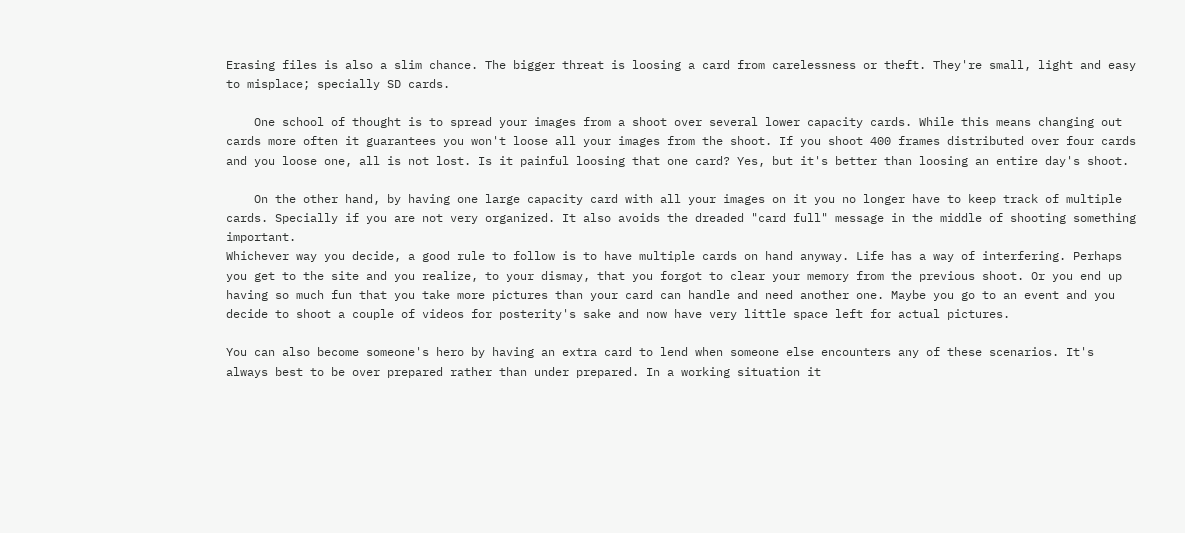Erasing files is also a slim chance. The bigger threat is loosing a card from carelessness or theft. They're small, light and easy to misplace; specially SD cards.

    One school of thought is to spread your images from a shoot over several lower capacity cards. While this means changing out cards more often it guarantees you won't loose all your images from the shoot. If you shoot 400 frames distributed over four cards and you loose one, all is not lost. Is it painful loosing that one card? Yes, but it's better than loosing an entire day's shoot.

    On the other hand, by having one large capacity card with all your images on it you no longer have to keep track of multiple cards. Specially if you are not very organized. It also avoids the dreaded "card full" message in the middle of shooting something important.
Whichever way you decide, a good rule to follow is to have multiple cards on hand anyway. Life has a way of interfering. Perhaps you get to the site and you realize, to your dismay, that you forgot to clear your memory from the previous shoot. Or you end up having so much fun that you take more pictures than your card can handle and need another one. Maybe you go to an event and you decide to shoot a couple of videos for posterity's sake and now have very little space left for actual pictures.

You can also become someone's hero by having an extra card to lend when someone else encounters any of these scenarios. It's always best to be over prepared rather than under prepared. In a working situation it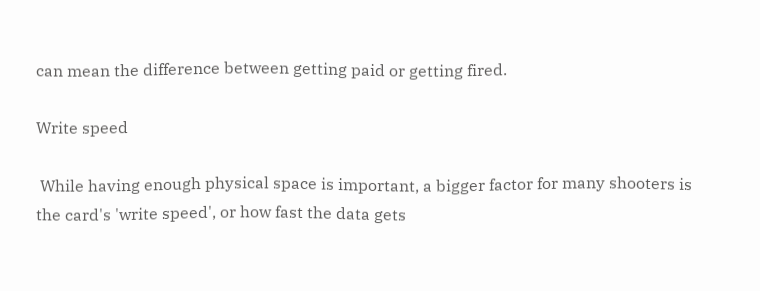can mean the difference between getting paid or getting fired.

Write speed

 While having enough physical space is important, a bigger factor for many shooters is the card's 'write speed', or how fast the data gets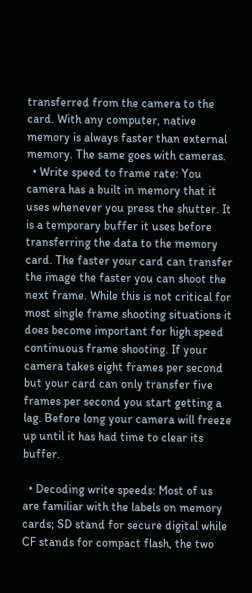transferred from the camera to the card. With any computer, native memory is always faster than external memory. The same goes with cameras.
  • Write speed to frame rate: You camera has a built in memory that it uses whenever you press the shutter. It is a temporary buffer it uses before transferring the data to the memory card. The faster your card can transfer the image the faster you can shoot the next frame. While this is not critical for most single frame shooting situations it does become important for high speed continuous frame shooting. If your camera takes eight frames per second but your card can only transfer five frames per second you start getting a lag. Before long your camera will freeze up until it has had time to clear its buffer.

  • Decoding write speeds: Most of us are familiar with the labels on memory cards; SD stand for secure digital while CF stands for compact flash, the two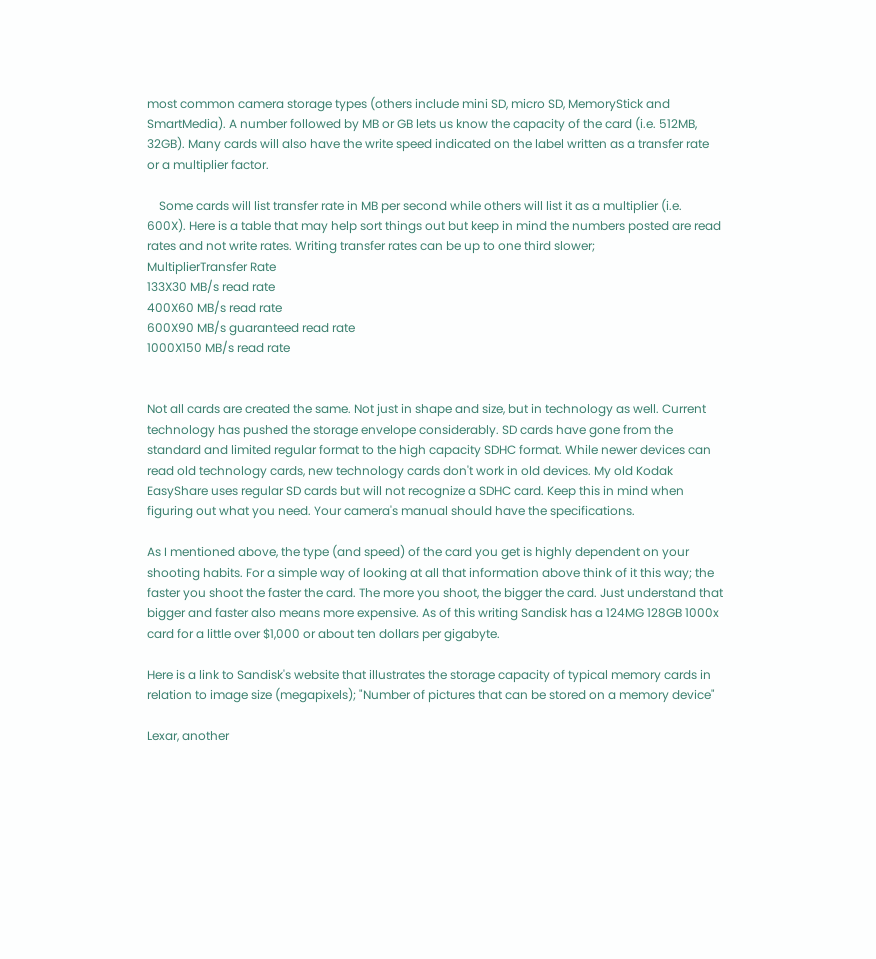most common camera storage types (others include mini SD, micro SD, MemoryStick and SmartMedia). A number followed by MB or GB lets us know the capacity of the card (i.e. 512MB, 32GB). Many cards will also have the write speed indicated on the label written as a transfer rate or a multiplier factor.

    Some cards will list transfer rate in MB per second while others will list it as a multiplier (i.e. 600X). Here is a table that may help sort things out but keep in mind the numbers posted are read rates and not write rates. Writing transfer rates can be up to one third slower;
MultiplierTransfer Rate
133X30 MB/s read rate
400X60 MB/s read rate
600X90 MB/s guaranteed read rate
1000X150 MB/s read rate


Not all cards are created the same. Not just in shape and size, but in technology as well. Current technology has pushed the storage envelope considerably. SD cards have gone from the standard and limited regular format to the high capacity SDHC format. While newer devices can read old technology cards, new technology cards don't work in old devices. My old Kodak EasyShare uses regular SD cards but will not recognize a SDHC card. Keep this in mind when figuring out what you need. Your camera's manual should have the specifications.

As I mentioned above, the type (and speed) of the card you get is highly dependent on your shooting habits. For a simple way of looking at all that information above think of it this way; the faster you shoot the faster the card. The more you shoot, the bigger the card. Just understand that bigger and faster also means more expensive. As of this writing Sandisk has a 124MG 128GB 1000x card for a little over $1,000 or about ten dollars per gigabyte.

Here is a link to Sandisk's website that illustrates the storage capacity of typical memory cards in relation to image size (megapixels); "Number of pictures that can be stored on a memory device"

Lexar, another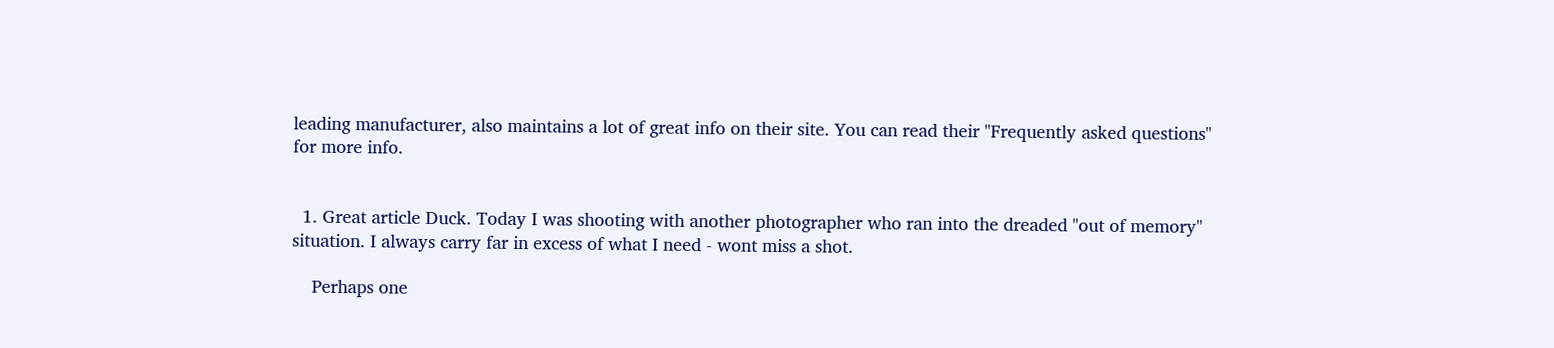leading manufacturer, also maintains a lot of great info on their site. You can read their "Frequently asked questions" for more info.


  1. Great article Duck. Today I was shooting with another photographer who ran into the dreaded "out of memory" situation. I always carry far in excess of what I need - wont miss a shot.

    Perhaps one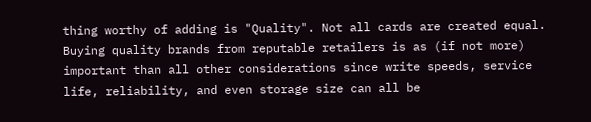thing worthy of adding is "Quality". Not all cards are created equal. Buying quality brands from reputable retailers is as (if not more) important than all other considerations since write speeds, service life, reliability, and even storage size can all be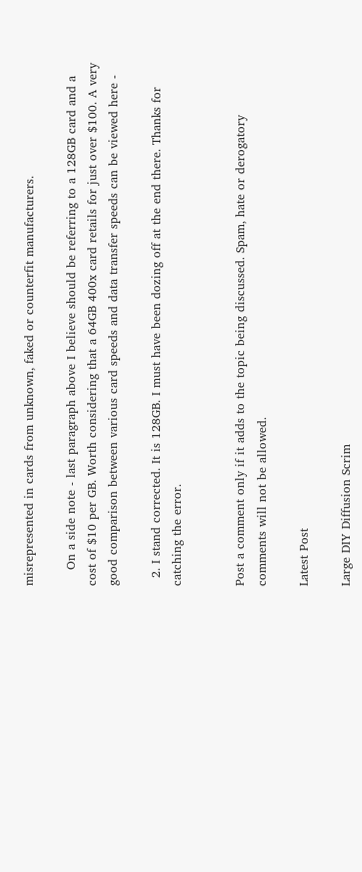misrepresented in cards from unknown, faked or counterfit manufacturers.

    On a side note - last paragraph above I believe should be referring to a 128GB card and a cost of $10 per GB. Worth considering that a 64GB 400x card retails for just over $100. A very good comparison between various card speeds and data transfer speeds can be viewed here -

  2. I stand corrected. It is 128GB. I must have been dozing off at the end there. Thanks for catching the error.


Post a comment only if it adds to the topic being discussed. Spam, hate or derogatory comments will not be allowed.

Latest Post

Large DIY Diffusion Scrim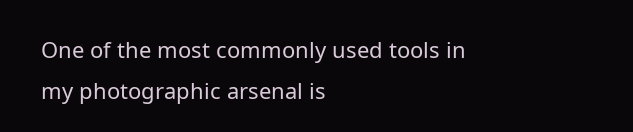One of the most commonly used tools in my photographic arsenal is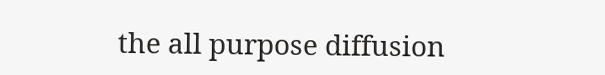the all purpose diffusion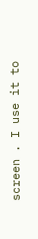screen . I use it to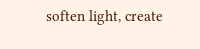soften light, create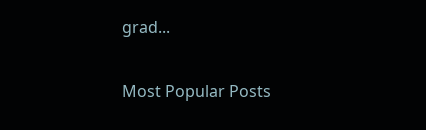grad...

Most Popular Posts